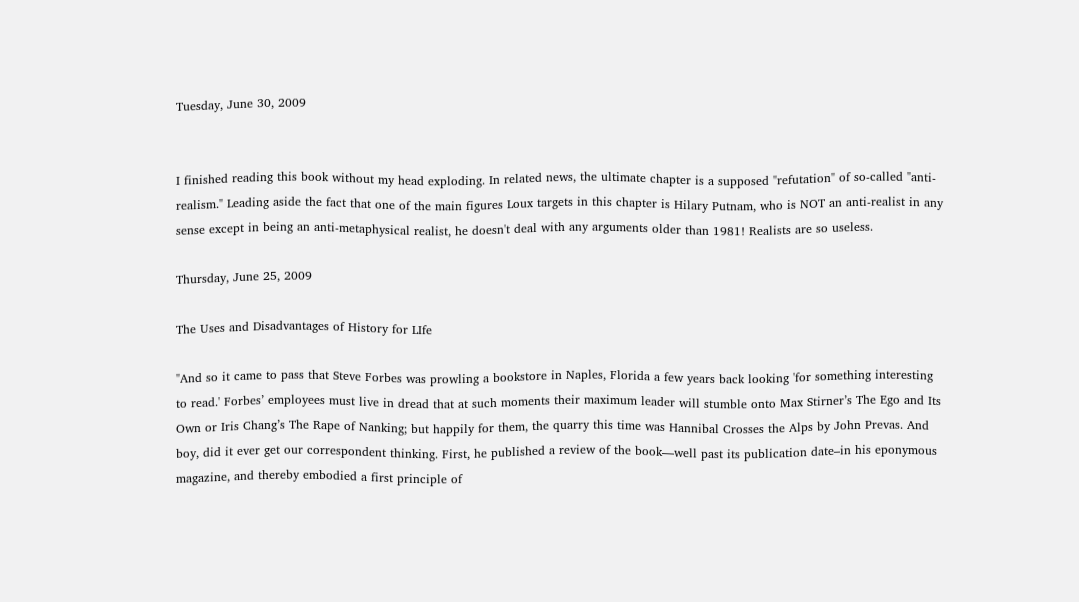Tuesday, June 30, 2009


I finished reading this book without my head exploding. In related news, the ultimate chapter is a supposed "refutation" of so-called "anti-realism." Leading aside the fact that one of the main figures Loux targets in this chapter is Hilary Putnam, who is NOT an anti-realist in any sense except in being an anti-metaphysical realist, he doesn't deal with any arguments older than 1981! Realists are so useless.

Thursday, June 25, 2009

The Uses and Disadvantages of History for LIfe

"And so it came to pass that Steve Forbes was prowling a bookstore in Naples, Florida a few years back looking 'for something interesting to read.' Forbes’ employees must live in dread that at such moments their maximum leader will stumble onto Max Stirner’s The Ego and Its Own or Iris Chang’s The Rape of Nanking; but happily for them, the quarry this time was Hannibal Crosses the Alps by John Prevas. And boy, did it ever get our correspondent thinking. First, he published a review of the book—well past its publication date–in his eponymous magazine, and thereby embodied a first principle of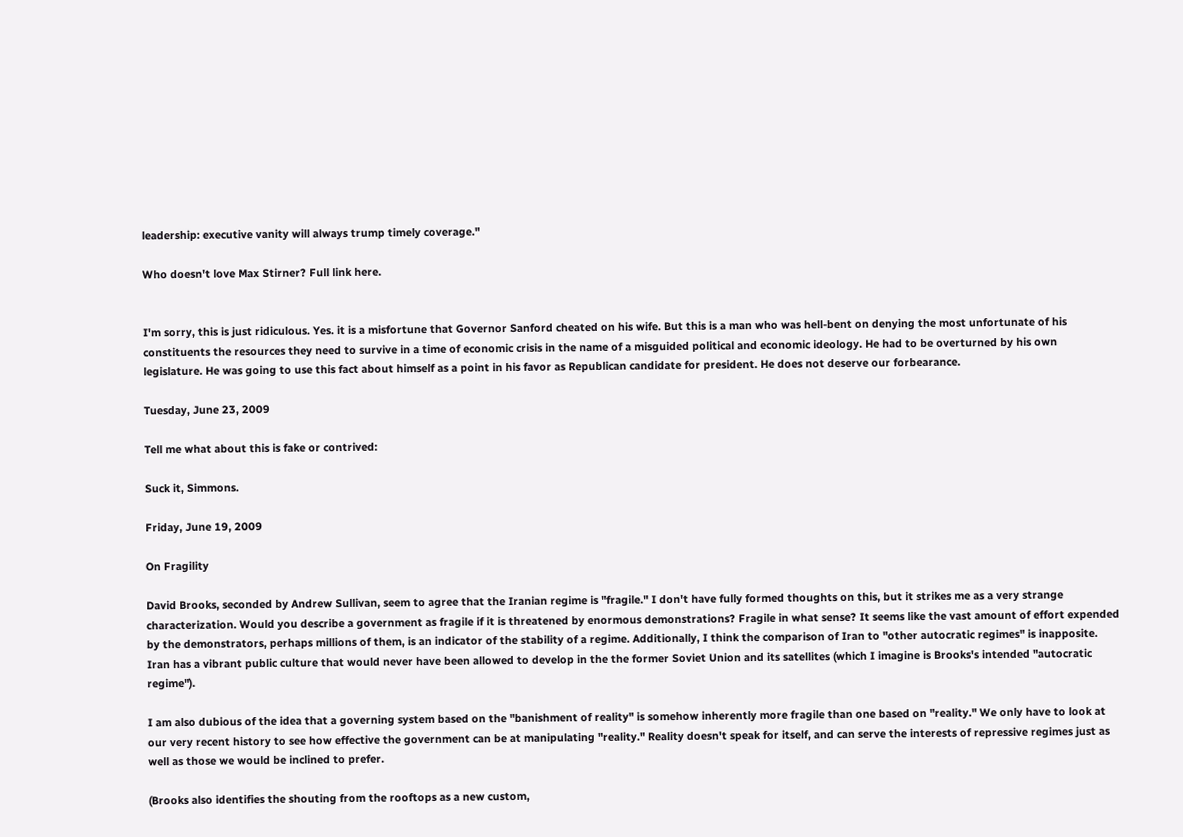leadership: executive vanity will always trump timely coverage."

Who doesn't love Max Stirner? Full link here.


I'm sorry, this is just ridiculous. Yes. it is a misfortune that Governor Sanford cheated on his wife. But this is a man who was hell-bent on denying the most unfortunate of his constituents the resources they need to survive in a time of economic crisis in the name of a misguided political and economic ideology. He had to be overturned by his own legislature. He was going to use this fact about himself as a point in his favor as Republican candidate for president. He does not deserve our forbearance.

Tuesday, June 23, 2009

Tell me what about this is fake or contrived:

Suck it, Simmons.

Friday, June 19, 2009

On Fragility

David Brooks, seconded by Andrew Sullivan, seem to agree that the Iranian regime is "fragile." I don't have fully formed thoughts on this, but it strikes me as a very strange characterization. Would you describe a government as fragile if it is threatened by enormous demonstrations? Fragile in what sense? It seems like the vast amount of effort expended by the demonstrators, perhaps millions of them, is an indicator of the stability of a regime. Additionally, I think the comparison of Iran to "other autocratic regimes" is inapposite. Iran has a vibrant public culture that would never have been allowed to develop in the the former Soviet Union and its satellites (which I imagine is Brooks's intended "autocratic regime").

I am also dubious of the idea that a governing system based on the "banishment of reality" is somehow inherently more fragile than one based on "reality." We only have to look at our very recent history to see how effective the government can be at manipulating "reality." Reality doesn't speak for itself, and can serve the interests of repressive regimes just as well as those we would be inclined to prefer.

(Brooks also identifies the shouting from the rooftops as a new custom,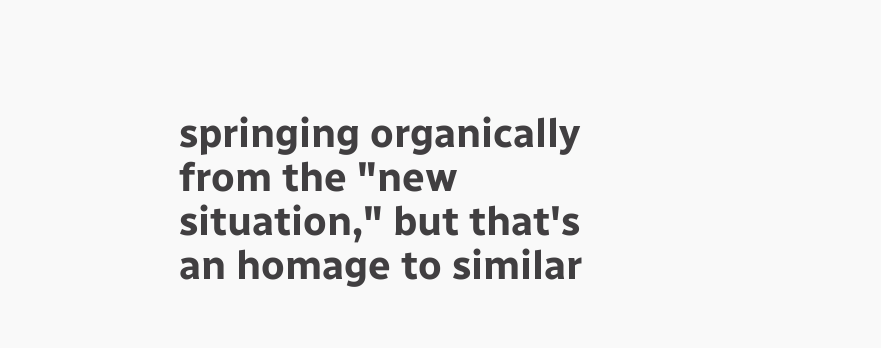springing organically from the "new situation," but that's an homage to similar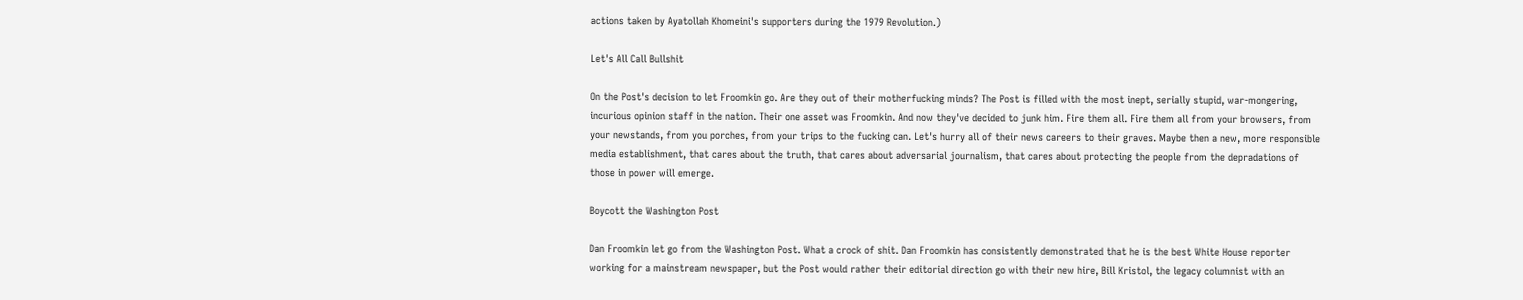actions taken by Ayatollah Khomeini's supporters during the 1979 Revolution.)

Let's All Call Bullshit

On the Post's decision to let Froomkin go. Are they out of their motherfucking minds? The Post is filled with the most inept, serially stupid, war-mongering, incurious opinion staff in the nation. Their one asset was Froomkin. And now they've decided to junk him. Fire them all. Fire them all from your browsers, from your newstands, from you porches, from your trips to the fucking can. Let's hurry all of their news careers to their graves. Maybe then a new, more responsible media establishment, that cares about the truth, that cares about adversarial journalism, that cares about protecting the people from the depradations of those in power will emerge.

Boycott the Washington Post

Dan Froomkin let go from the Washington Post. What a crock of shit. Dan Froomkin has consistently demonstrated that he is the best White House reporter working for a mainstream newspaper, but the Post would rather their editorial direction go with their new hire, Bill Kristol, the legacy columnist with an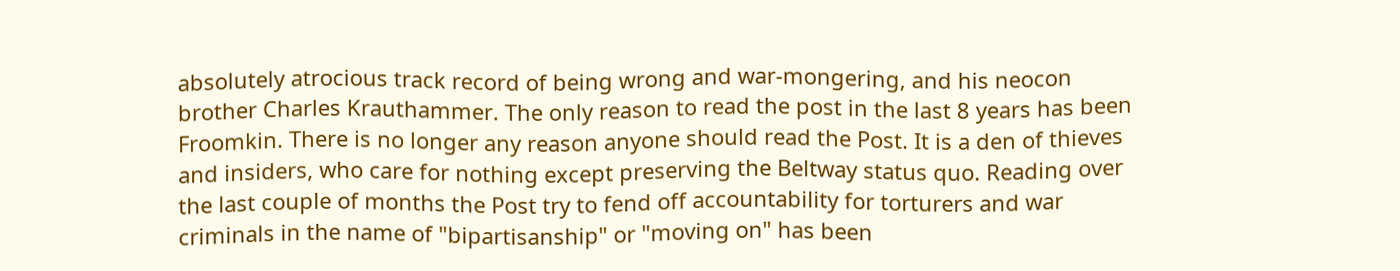absolutely atrocious track record of being wrong and war-mongering, and his neocon brother Charles Krauthammer. The only reason to read the post in the last 8 years has been Froomkin. There is no longer any reason anyone should read the Post. It is a den of thieves and insiders, who care for nothing except preserving the Beltway status quo. Reading over the last couple of months the Post try to fend off accountability for torturers and war criminals in the name of "bipartisanship" or "moving on" has been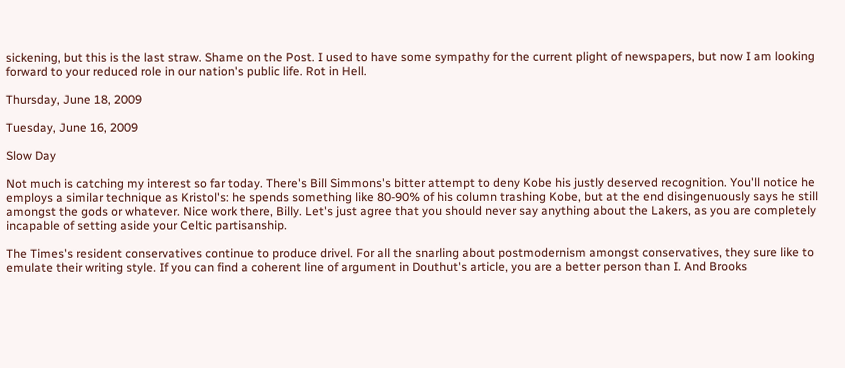sickening, but this is the last straw. Shame on the Post. I used to have some sympathy for the current plight of newspapers, but now I am looking forward to your reduced role in our nation's public life. Rot in Hell.

Thursday, June 18, 2009

Tuesday, June 16, 2009

Slow Day

Not much is catching my interest so far today. There's Bill Simmons's bitter attempt to deny Kobe his justly deserved recognition. You'll notice he employs a similar technique as Kristol's: he spends something like 80-90% of his column trashing Kobe, but at the end disingenuously says he still amongst the gods or whatever. Nice work there, Billy. Let's just agree that you should never say anything about the Lakers, as you are completely incapable of setting aside your Celtic partisanship.

The Times's resident conservatives continue to produce drivel. For all the snarling about postmodernism amongst conservatives, they sure like to emulate their writing style. If you can find a coherent line of argument in Douthut's article, you are a better person than I. And Brooks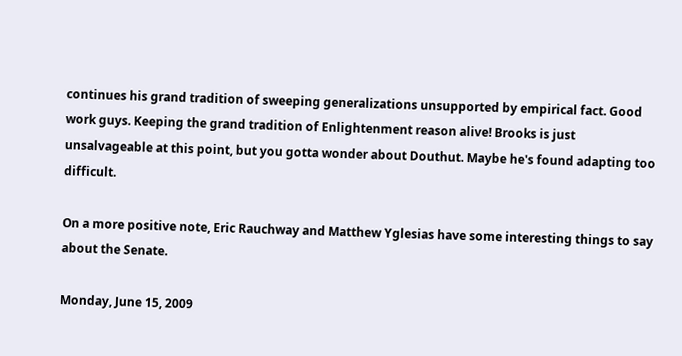continues his grand tradition of sweeping generalizations unsupported by empirical fact. Good work guys. Keeping the grand tradition of Enlightenment reason alive! Brooks is just unsalvageable at this point, but you gotta wonder about Douthut. Maybe he's found adapting too difficult.

On a more positive note, Eric Rauchway and Matthew Yglesias have some interesting things to say about the Senate.

Monday, June 15, 2009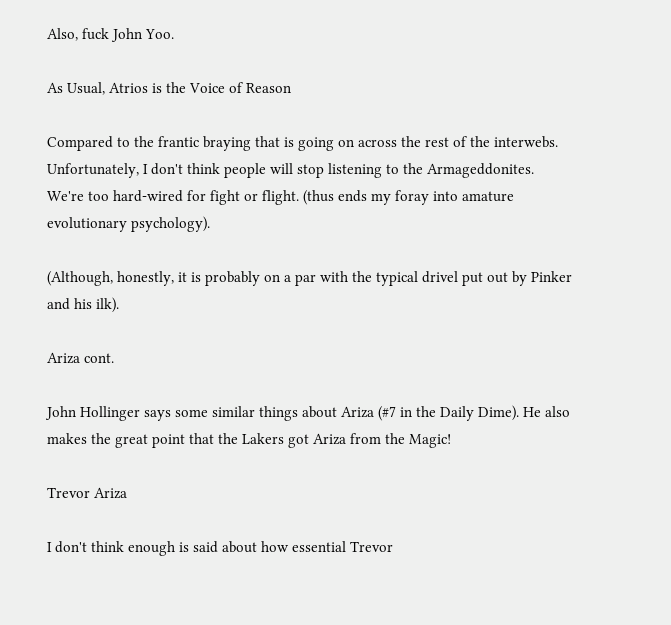Also, fuck John Yoo.

As Usual, Atrios is the Voice of Reason

Compared to the frantic braying that is going on across the rest of the interwebs. Unfortunately, I don't think people will stop listening to the Armageddonites. We're too hard-wired for fight or flight. (thus ends my foray into amature evolutionary psychology).

(Although, honestly, it is probably on a par with the typical drivel put out by Pinker and his ilk).

Ariza cont.

John Hollinger says some similar things about Ariza (#7 in the Daily Dime). He also makes the great point that the Lakers got Ariza from the Magic!

Trevor Ariza

I don't think enough is said about how essential Trevor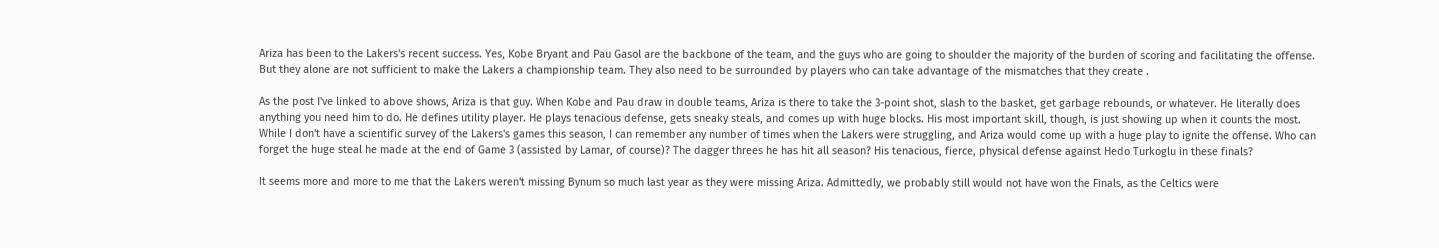Ariza has been to the Lakers's recent success. Yes, Kobe Bryant and Pau Gasol are the backbone of the team, and the guys who are going to shoulder the majority of the burden of scoring and facilitating the offense. But they alone are not sufficient to make the Lakers a championship team. They also need to be surrounded by players who can take advantage of the mismatches that they create .

As the post I've linked to above shows, Ariza is that guy. When Kobe and Pau draw in double teams, Ariza is there to take the 3-point shot, slash to the basket, get garbage rebounds, or whatever. He literally does anything you need him to do. He defines utility player. He plays tenacious defense, gets sneaky steals, and comes up with huge blocks. His most important skill, though, is just showing up when it counts the most. While I don't have a scientific survey of the Lakers's games this season, I can remember any number of times when the Lakers were struggling, and Ariza would come up with a huge play to ignite the offense. Who can forget the huge steal he made at the end of Game 3 (assisted by Lamar, of course)? The dagger threes he has hit all season? His tenacious, fierce, physical defense against Hedo Turkoglu in these finals?

It seems more and more to me that the Lakers weren't missing Bynum so much last year as they were missing Ariza. Admittedly, we probably still would not have won the Finals, as the Celtics were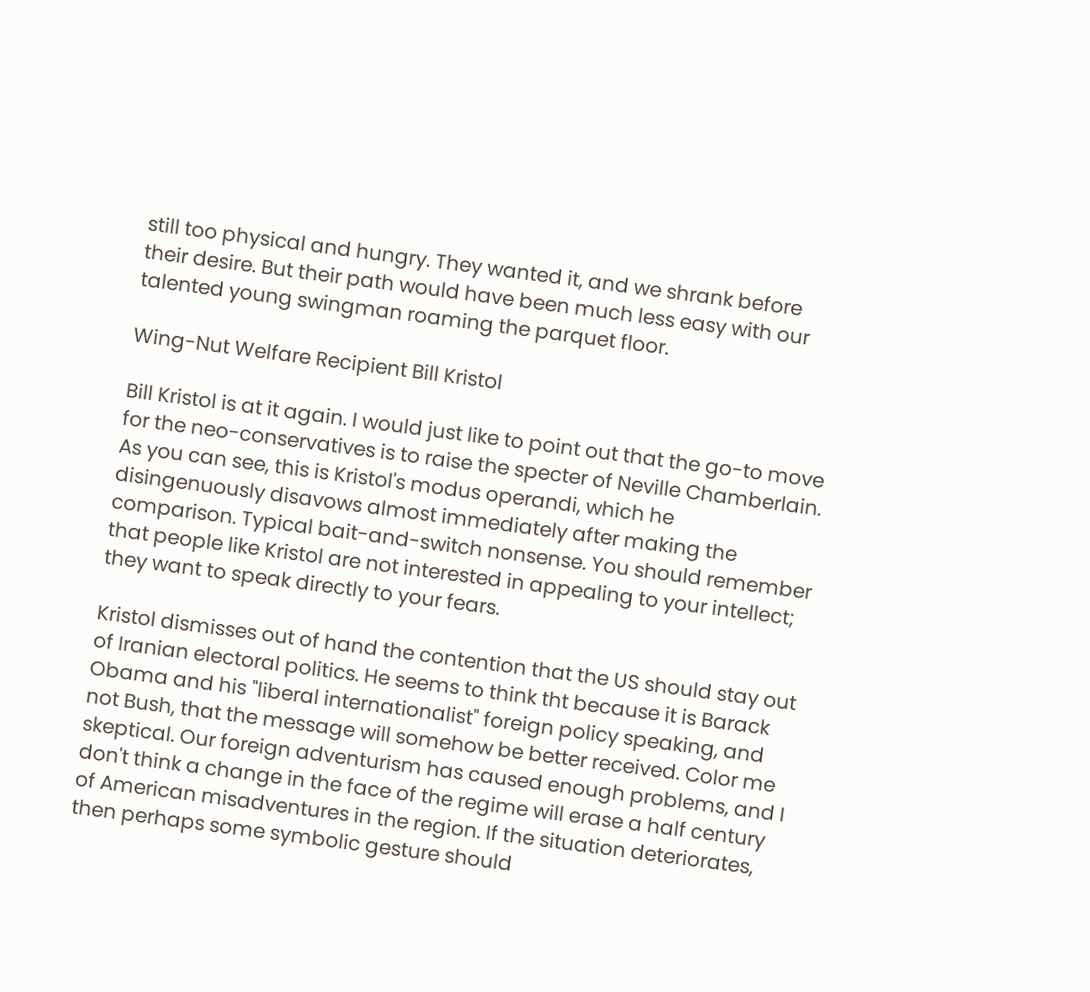still too physical and hungry. They wanted it, and we shrank before their desire. But their path would have been much less easy with our talented young swingman roaming the parquet floor.

Wing-Nut Welfare Recipient Bill Kristol

Bill Kristol is at it again. I would just like to point out that the go-to move for the neo-conservatives is to raise the specter of Neville Chamberlain. As you can see, this is Kristol's modus operandi, which he disingenuously disavows almost immediately after making the comparison. Typical bait-and-switch nonsense. You should remember that people like Kristol are not interested in appealing to your intellect; they want to speak directly to your fears.

Kristol dismisses out of hand the contention that the US should stay out of Iranian electoral politics. He seems to think tht because it is Barack Obama and his "liberal internationalist" foreign policy speaking, and not Bush, that the message will somehow be better received. Color me skeptical. Our foreign adventurism has caused enough problems, and I don't think a change in the face of the regime will erase a half century of American misadventures in the region. If the situation deteriorates, then perhaps some symbolic gesture should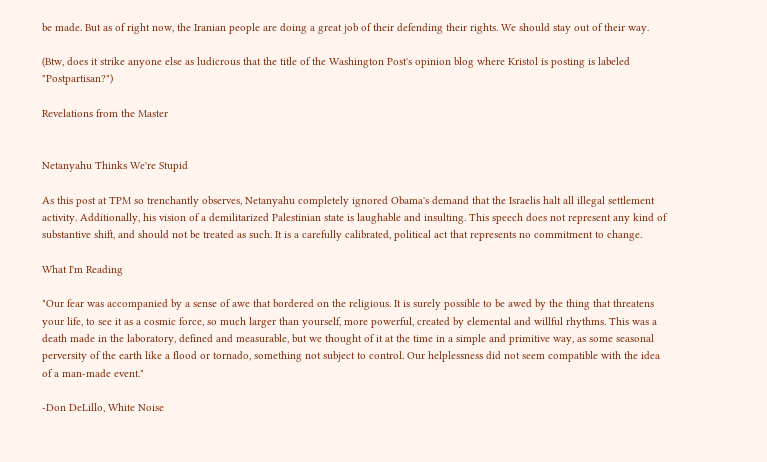be made. But as of right now, the Iranian people are doing a great job of their defending their rights. We should stay out of their way.

(Btw, does it strike anyone else as ludicrous that the title of the Washington Post's opinion blog where Kristol is posting is labeled "Postpartisan?")

Revelations from the Master


Netanyahu Thinks We're Stupid

As this post at TPM so trenchantly observes, Netanyahu completely ignored Obama's demand that the Israelis halt all illegal settlement activity. Additionally, his vision of a demilitarized Palestinian state is laughable and insulting. This speech does not represent any kind of substantive shift, and should not be treated as such. It is a carefully calibrated, political act that represents no commitment to change.

What I'm Reading

"Our fear was accompanied by a sense of awe that bordered on the religious. It is surely possible to be awed by the thing that threatens your life, to see it as a cosmic force, so much larger than yourself, more powerful, created by elemental and willful rhythms. This was a death made in the laboratory, defined and measurable, but we thought of it at the time in a simple and primitive way, as some seasonal perversity of the earth like a flood or tornado, something not subject to control. Our helplessness did not seem compatible with the idea of a man-made event."

-Don DeLillo, White Noise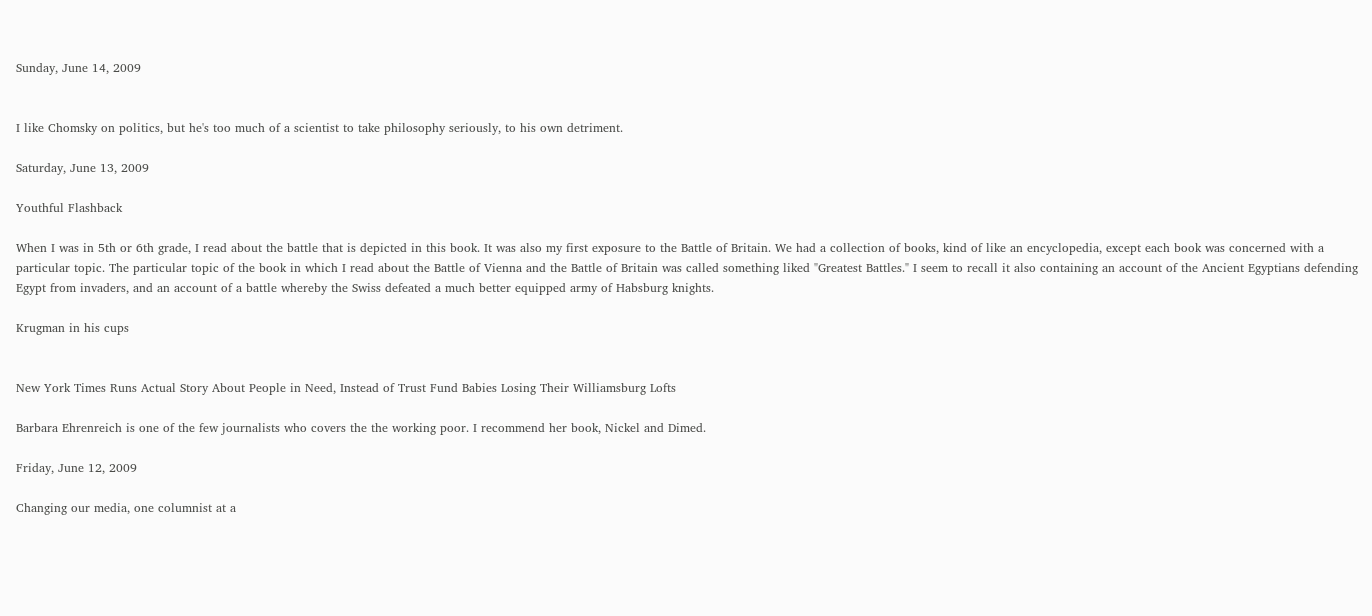Sunday, June 14, 2009


I like Chomsky on politics, but he's too much of a scientist to take philosophy seriously, to his own detriment.

Saturday, June 13, 2009

Youthful Flashback

When I was in 5th or 6th grade, I read about the battle that is depicted in this book. It was also my first exposure to the Battle of Britain. We had a collection of books, kind of like an encyclopedia, except each book was concerned with a particular topic. The particular topic of the book in which I read about the Battle of Vienna and the Battle of Britain was called something liked "Greatest Battles." I seem to recall it also containing an account of the Ancient Egyptians defending Egypt from invaders, and an account of a battle whereby the Swiss defeated a much better equipped army of Habsburg knights.

Krugman in his cups


New York Times Runs Actual Story About People in Need, Instead of Trust Fund Babies Losing Their Williamsburg Lofts

Barbara Ehrenreich is one of the few journalists who covers the the working poor. I recommend her book, Nickel and Dimed.

Friday, June 12, 2009

Changing our media, one columnist at a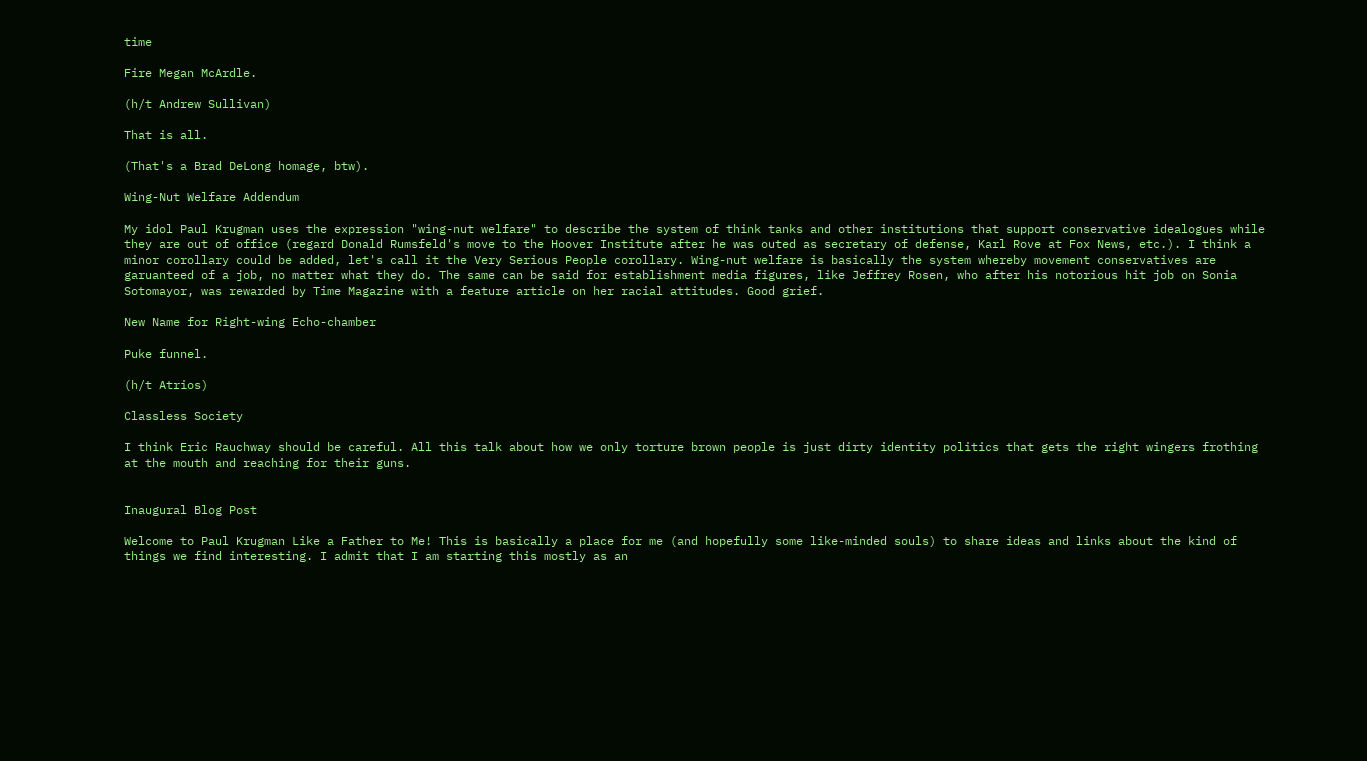time

Fire Megan McArdle.

(h/t Andrew Sullivan)

That is all.

(That's a Brad DeLong homage, btw).

Wing-Nut Welfare Addendum

My idol Paul Krugman uses the expression "wing-nut welfare" to describe the system of think tanks and other institutions that support conservative idealogues while they are out of office (regard Donald Rumsfeld's move to the Hoover Institute after he was outed as secretary of defense, Karl Rove at Fox News, etc.). I think a minor corollary could be added, let's call it the Very Serious People corollary. Wing-nut welfare is basically the system whereby movement conservatives are garuanteed of a job, no matter what they do. The same can be said for establishment media figures, like Jeffrey Rosen, who after his notorious hit job on Sonia Sotomayor, was rewarded by Time Magazine with a feature article on her racial attitudes. Good grief.

New Name for Right-wing Echo-chamber

Puke funnel.

(h/t Atrios)

Classless Society

I think Eric Rauchway should be careful. All this talk about how we only torture brown people is just dirty identity politics that gets the right wingers frothing at the mouth and reaching for their guns.


Inaugural Blog Post

Welcome to Paul Krugman Like a Father to Me! This is basically a place for me (and hopefully some like-minded souls) to share ideas and links about the kind of things we find interesting. I admit that I am starting this mostly as an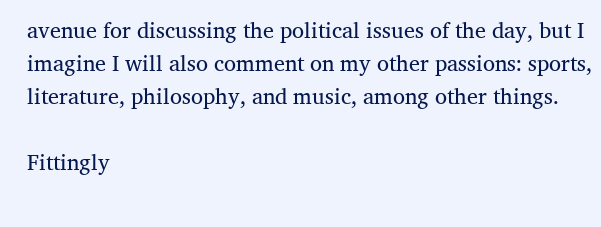avenue for discussing the political issues of the day, but I imagine I will also comment on my other passions: sports, literature, philosophy, and music, among other things.

Fittingly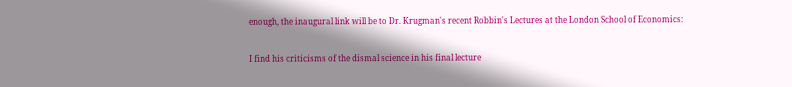enough, the inaugural link will be to Dr. Krugman's recent Robbin's Lectures at the London School of Economics:


I find his criticisms of the dismal science in his final lecture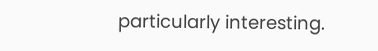particularly interesting.